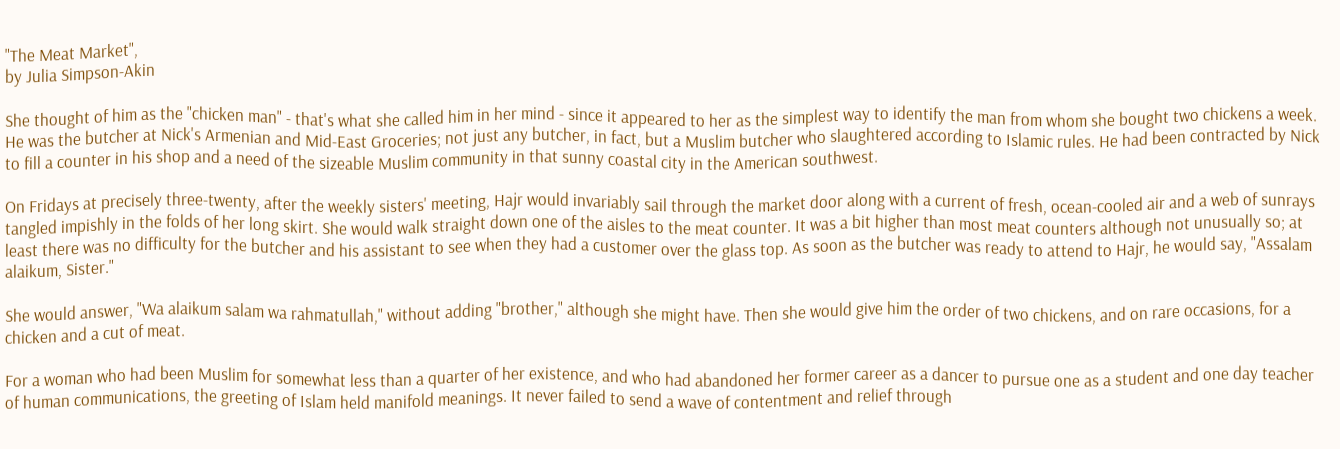"The Meat Market",
by Julia Simpson-Akin

She thought of him as the "chicken man" - that's what she called him in her mind - since it appeared to her as the simplest way to identify the man from whom she bought two chickens a week. He was the butcher at Nick's Armenian and Mid-East Groceries; not just any butcher, in fact, but a Muslim butcher who slaughtered according to Islamic rules. He had been contracted by Nick to fill a counter in his shop and a need of the sizeable Muslim community in that sunny coastal city in the American southwest.

On Fridays at precisely three-twenty, after the weekly sisters' meeting, Hajr would invariably sail through the market door along with a current of fresh, ocean-cooled air and a web of sunrays tangled impishly in the folds of her long skirt. She would walk straight down one of the aisles to the meat counter. It was a bit higher than most meat counters although not unusually so; at least there was no difficulty for the butcher and his assistant to see when they had a customer over the glass top. As soon as the butcher was ready to attend to Hajr, he would say, "Assalam alaikum, Sister."

She would answer, "Wa alaikum salam wa rahmatullah," without adding "brother," although she might have. Then she would give him the order of two chickens, and on rare occasions, for a chicken and a cut of meat.

For a woman who had been Muslim for somewhat less than a quarter of her existence, and who had abandoned her former career as a dancer to pursue one as a student and one day teacher of human communications, the greeting of Islam held manifold meanings. It never failed to send a wave of contentment and relief through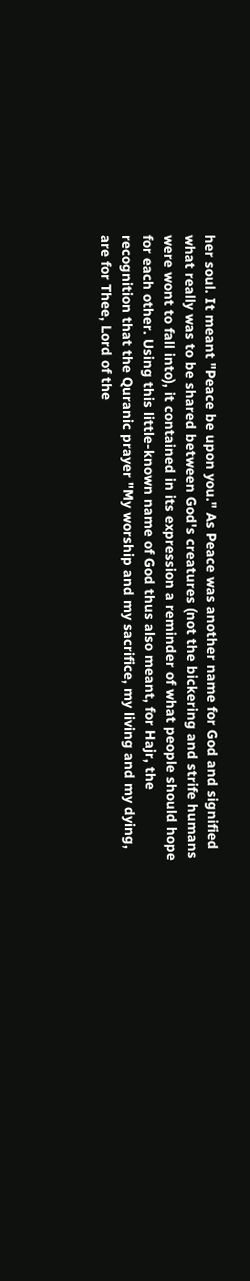her soul. It meant "Peace be upon you." As Peace was another name for God and signified what really was to be shared between God's creatures (not the bickering and strife humans were wont to fall into), it contained in its expression a reminder of what people should hope for each other. Using this little-known name of God thus also meant, for Hajr, the recognition that the Quranic prayer "My worship and my sacrifice, my living and my dying, are for Thee, Lord of the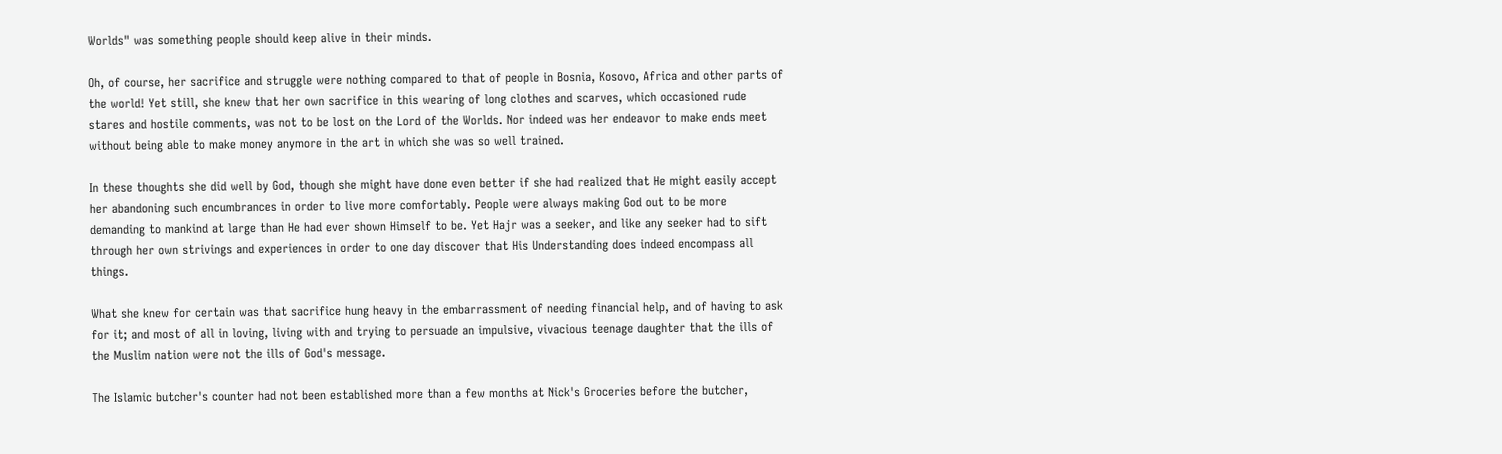Worlds" was something people should keep alive in their minds.

Oh, of course, her sacrifice and struggle were nothing compared to that of people in Bosnia, Kosovo, Africa and other parts of the world! Yet still, she knew that her own sacrifice in this wearing of long clothes and scarves, which occasioned rude stares and hostile comments, was not to be lost on the Lord of the Worlds. Nor indeed was her endeavor to make ends meet without being able to make money anymore in the art in which she was so well trained.

In these thoughts she did well by God, though she might have done even better if she had realized that He might easily accept her abandoning such encumbrances in order to live more comfortably. People were always making God out to be more demanding to mankind at large than He had ever shown Himself to be. Yet Hajr was a seeker, and like any seeker had to sift through her own strivings and experiences in order to one day discover that His Understanding does indeed encompass all things.

What she knew for certain was that sacrifice hung heavy in the embarrassment of needing financial help, and of having to ask for it; and most of all in loving, living with and trying to persuade an impulsive, vivacious teenage daughter that the ills of the Muslim nation were not the ills of God's message.

The Islamic butcher's counter had not been established more than a few months at Nick's Groceries before the butcher,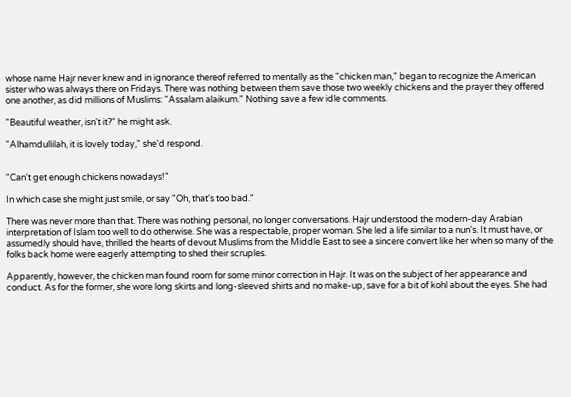whose name Hajr never knew and in ignorance thereof referred to mentally as the "chicken man," began to recognize the American sister who was always there on Fridays. There was nothing between them save those two weekly chickens and the prayer they offered one another, as did millions of Muslims: "Assalam alaikum." Nothing save a few idle comments.

"Beautiful weather, isn't it?" he might ask.

"Alhamdullilah, it is lovely today," she'd respond.


"Can't get enough chickens nowadays!"

In which case she might just smile, or say "Oh, that's too bad."

There was never more than that. There was nothing personal, no longer conversations. Hajr understood the modern-day Arabian interpretation of Islam too well to do otherwise. She was a respectable, proper woman. She led a life similar to a nun's. It must have, or assumedly should have, thrilled the hearts of devout Muslims from the Middle East to see a sincere convert like her when so many of the folks back home were eagerly attempting to shed their scruples.

Apparently, however, the chicken man found room for some minor correction in Hajr. It was on the subject of her appearance and conduct. As for the former, she wore long skirts and long-sleeved shirts and no make-up, save for a bit of kohl about the eyes. She had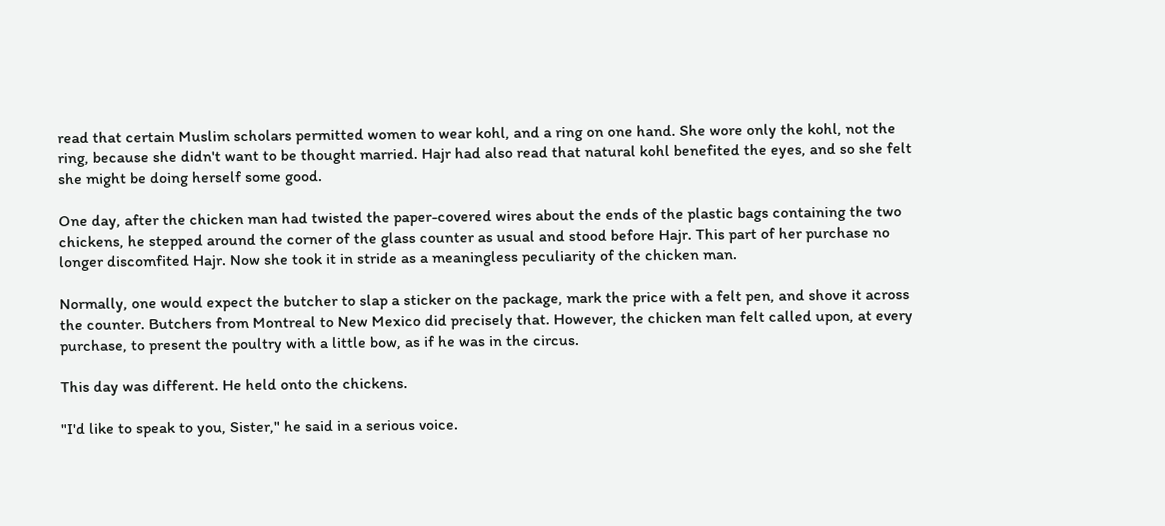read that certain Muslim scholars permitted women to wear kohl, and a ring on one hand. She wore only the kohl, not the ring, because she didn't want to be thought married. Hajr had also read that natural kohl benefited the eyes, and so she felt she might be doing herself some good.

One day, after the chicken man had twisted the paper-covered wires about the ends of the plastic bags containing the two chickens, he stepped around the corner of the glass counter as usual and stood before Hajr. This part of her purchase no longer discomfited Hajr. Now she took it in stride as a meaningless peculiarity of the chicken man.

Normally, one would expect the butcher to slap a sticker on the package, mark the price with a felt pen, and shove it across the counter. Butchers from Montreal to New Mexico did precisely that. However, the chicken man felt called upon, at every purchase, to present the poultry with a little bow, as if he was in the circus.

This day was different. He held onto the chickens.

"I'd like to speak to you, Sister," he said in a serious voice.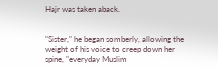Hajr was taken aback.


"Sister," he began somberly, allowing the weight of his voice to creep down her spine, "everyday Muslim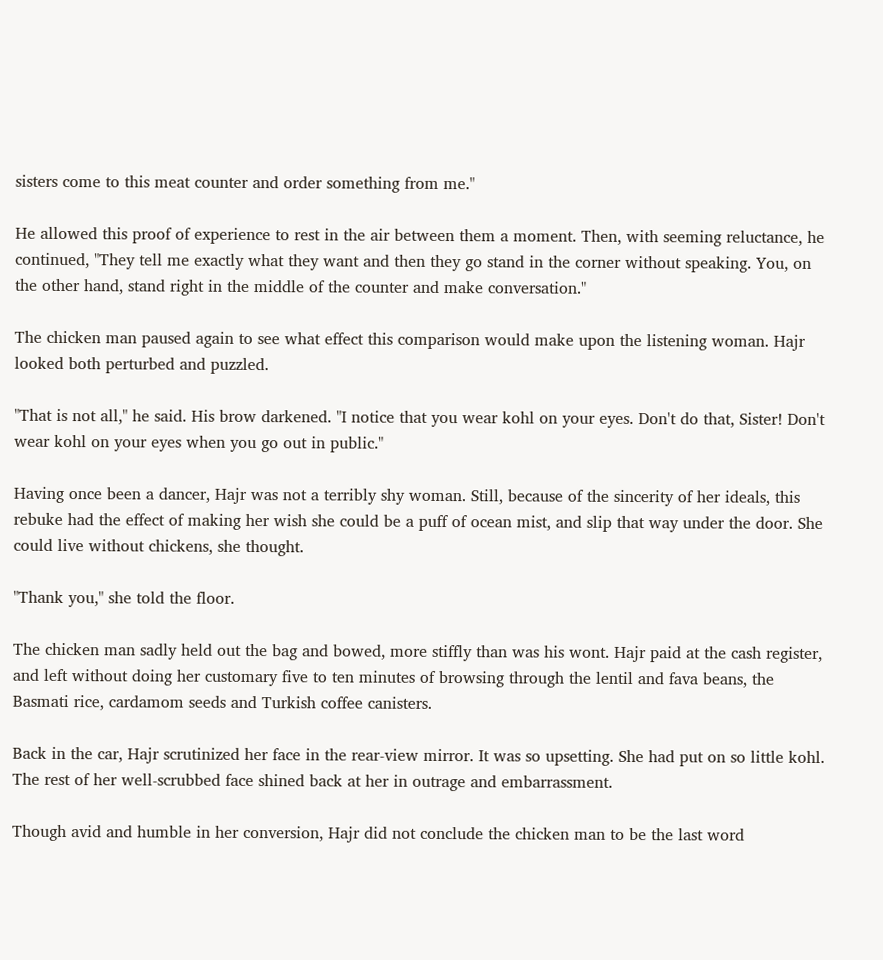sisters come to this meat counter and order something from me."

He allowed this proof of experience to rest in the air between them a moment. Then, with seeming reluctance, he continued, "They tell me exactly what they want and then they go stand in the corner without speaking. You, on the other hand, stand right in the middle of the counter and make conversation."

The chicken man paused again to see what effect this comparison would make upon the listening woman. Hajr looked both perturbed and puzzled.

"That is not all," he said. His brow darkened. "I notice that you wear kohl on your eyes. Don't do that, Sister! Don't wear kohl on your eyes when you go out in public."

Having once been a dancer, Hajr was not a terribly shy woman. Still, because of the sincerity of her ideals, this rebuke had the effect of making her wish she could be a puff of ocean mist, and slip that way under the door. She could live without chickens, she thought.

"Thank you," she told the floor.

The chicken man sadly held out the bag and bowed, more stiffly than was his wont. Hajr paid at the cash register, and left without doing her customary five to ten minutes of browsing through the lentil and fava beans, the Basmati rice, cardamom seeds and Turkish coffee canisters.

Back in the car, Hajr scrutinized her face in the rear-view mirror. It was so upsetting. She had put on so little kohl. The rest of her well-scrubbed face shined back at her in outrage and embarrassment.

Though avid and humble in her conversion, Hajr did not conclude the chicken man to be the last word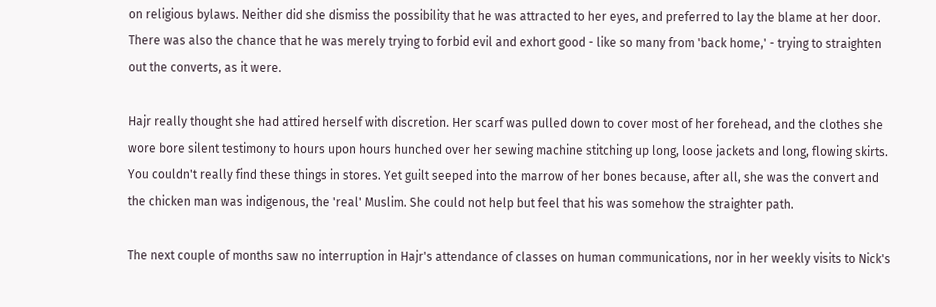on religious bylaws. Neither did she dismiss the possibility that he was attracted to her eyes, and preferred to lay the blame at her door. There was also the chance that he was merely trying to forbid evil and exhort good - like so many from 'back home,' - trying to straighten out the converts, as it were.

Hajr really thought she had attired herself with discretion. Her scarf was pulled down to cover most of her forehead, and the clothes she wore bore silent testimony to hours upon hours hunched over her sewing machine stitching up long, loose jackets and long, flowing skirts. You couldn't really find these things in stores. Yet guilt seeped into the marrow of her bones because, after all, she was the convert and the chicken man was indigenous, the 'real' Muslim. She could not help but feel that his was somehow the straighter path.

The next couple of months saw no interruption in Hajr's attendance of classes on human communications, nor in her weekly visits to Nick's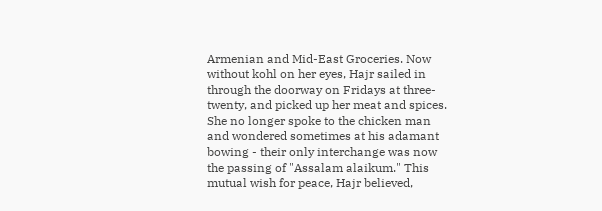Armenian and Mid-East Groceries. Now without kohl on her eyes, Hajr sailed in through the doorway on Fridays at three-twenty, and picked up her meat and spices. She no longer spoke to the chicken man and wondered sometimes at his adamant bowing - their only interchange was now the passing of "Assalam alaikum." This mutual wish for peace, Hajr believed,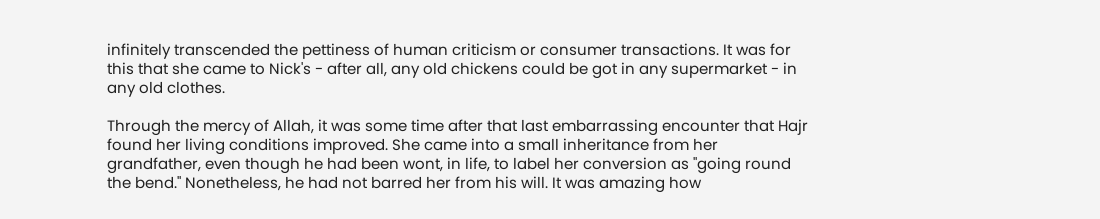infinitely transcended the pettiness of human criticism or consumer transactions. It was for this that she came to Nick's - after all, any old chickens could be got in any supermarket - in any old clothes.

Through the mercy of Allah, it was some time after that last embarrassing encounter that Hajr found her living conditions improved. She came into a small inheritance from her grandfather, even though he had been wont, in life, to label her conversion as "going round the bend." Nonetheless, he had not barred her from his will. It was amazing how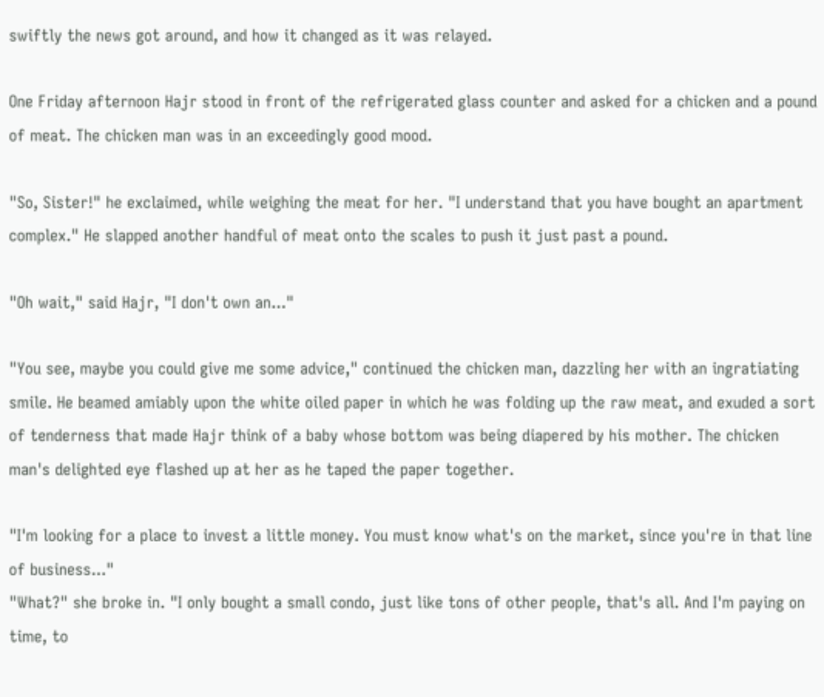swiftly the news got around, and how it changed as it was relayed.

One Friday afternoon Hajr stood in front of the refrigerated glass counter and asked for a chicken and a pound of meat. The chicken man was in an exceedingly good mood.

"So, Sister!" he exclaimed, while weighing the meat for her. "I understand that you have bought an apartment complex." He slapped another handful of meat onto the scales to push it just past a pound.

"Oh wait," said Hajr, "I don't own an..."

"You see, maybe you could give me some advice," continued the chicken man, dazzling her with an ingratiating smile. He beamed amiably upon the white oiled paper in which he was folding up the raw meat, and exuded a sort of tenderness that made Hajr think of a baby whose bottom was being diapered by his mother. The chicken man's delighted eye flashed up at her as he taped the paper together.

"I'm looking for a place to invest a little money. You must know what's on the market, since you're in that line of business..."
"What?" she broke in. "I only bought a small condo, just like tons of other people, that's all. And I'm paying on time, to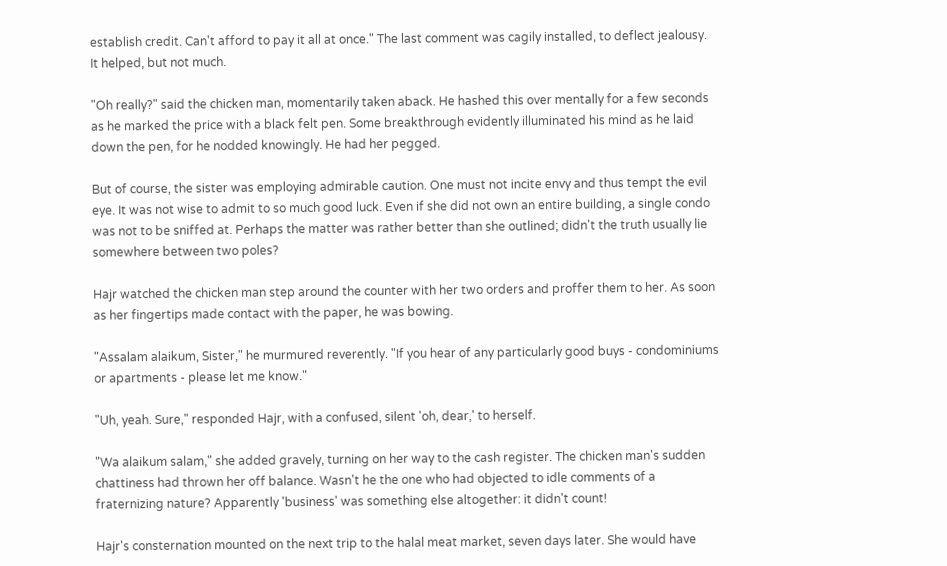establish credit. Can't afford to pay it all at once." The last comment was cagily installed, to deflect jealousy. It helped, but not much.

"Oh really?" said the chicken man, momentarily taken aback. He hashed this over mentally for a few seconds as he marked the price with a black felt pen. Some breakthrough evidently illuminated his mind as he laid down the pen, for he nodded knowingly. He had her pegged.

But of course, the sister was employing admirable caution. One must not incite envy and thus tempt the evil eye. It was not wise to admit to so much good luck. Even if she did not own an entire building, a single condo was not to be sniffed at. Perhaps the matter was rather better than she outlined; didn't the truth usually lie somewhere between two poles?

Hajr watched the chicken man step around the counter with her two orders and proffer them to her. As soon as her fingertips made contact with the paper, he was bowing.

"Assalam alaikum, Sister," he murmured reverently. "If you hear of any particularly good buys - condominiums or apartments - please let me know."

"Uh, yeah. Sure," responded Hajr, with a confused, silent 'oh, dear,' to herself.

"Wa alaikum salam," she added gravely, turning on her way to the cash register. The chicken man's sudden chattiness had thrown her off balance. Wasn't he the one who had objected to idle comments of a fraternizing nature? Apparently 'business' was something else altogether: it didn't count!

Hajr's consternation mounted on the next trip to the halal meat market, seven days later. She would have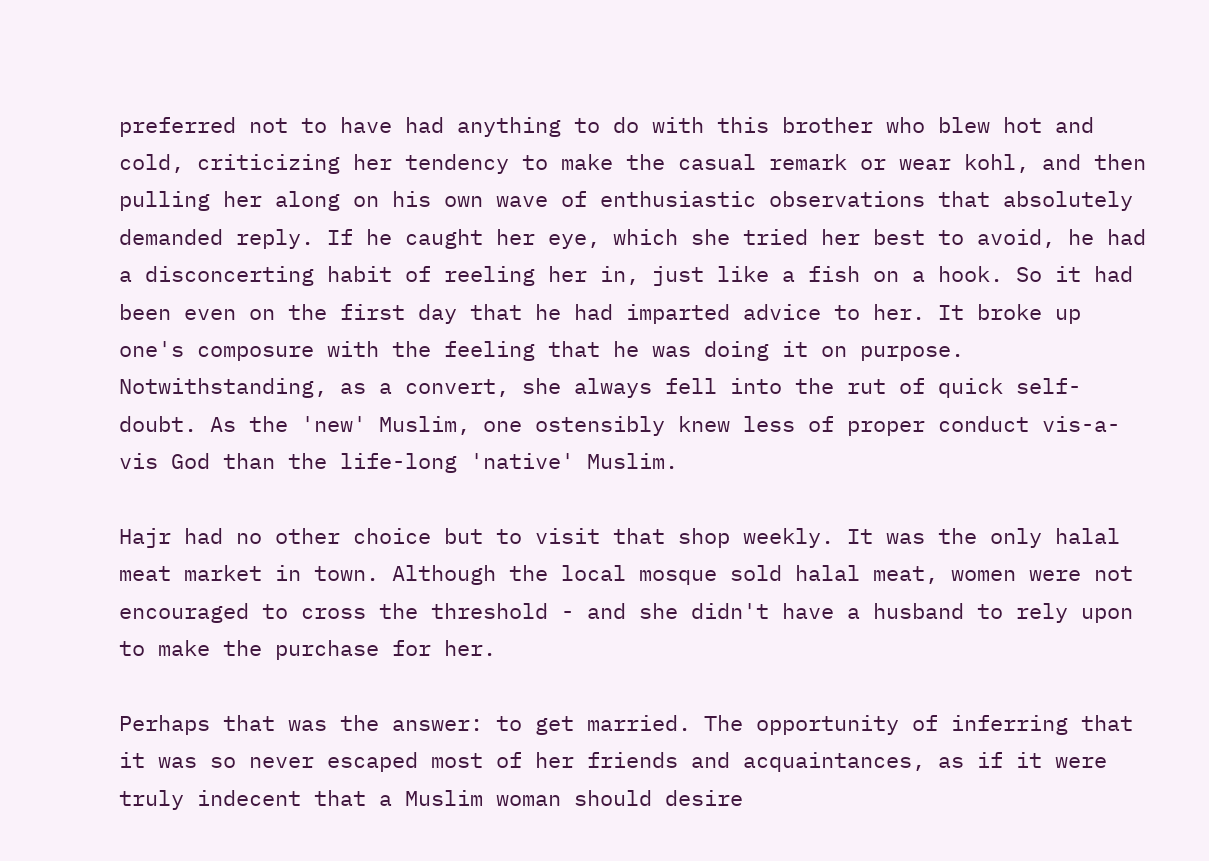preferred not to have had anything to do with this brother who blew hot and cold, criticizing her tendency to make the casual remark or wear kohl, and then pulling her along on his own wave of enthusiastic observations that absolutely demanded reply. If he caught her eye, which she tried her best to avoid, he had a disconcerting habit of reeling her in, just like a fish on a hook. So it had been even on the first day that he had imparted advice to her. It broke up one's composure with the feeling that he was doing it on purpose. Notwithstanding, as a convert, she always fell into the rut of quick self-doubt. As the 'new' Muslim, one ostensibly knew less of proper conduct vis-a-vis God than the life-long 'native' Muslim.

Hajr had no other choice but to visit that shop weekly. It was the only halal meat market in town. Although the local mosque sold halal meat, women were not encouraged to cross the threshold - and she didn't have a husband to rely upon to make the purchase for her.

Perhaps that was the answer: to get married. The opportunity of inferring that it was so never escaped most of her friends and acquaintances, as if it were truly indecent that a Muslim woman should desire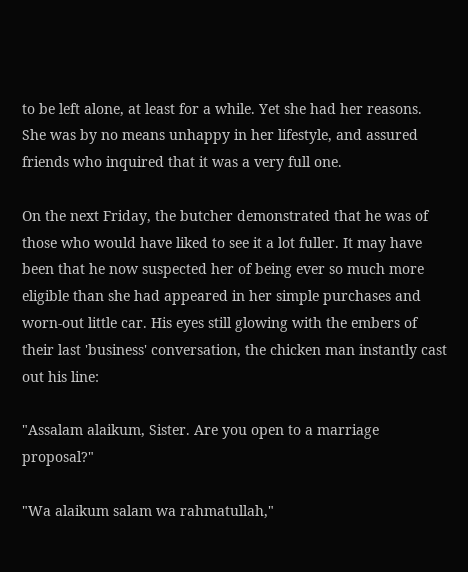to be left alone, at least for a while. Yet she had her reasons. She was by no means unhappy in her lifestyle, and assured friends who inquired that it was a very full one.

On the next Friday, the butcher demonstrated that he was of those who would have liked to see it a lot fuller. It may have been that he now suspected her of being ever so much more eligible than she had appeared in her simple purchases and worn-out little car. His eyes still glowing with the embers of their last 'business' conversation, the chicken man instantly cast out his line:

"Assalam alaikum, Sister. Are you open to a marriage proposal?"

"Wa alaikum salam wa rahmatullah,"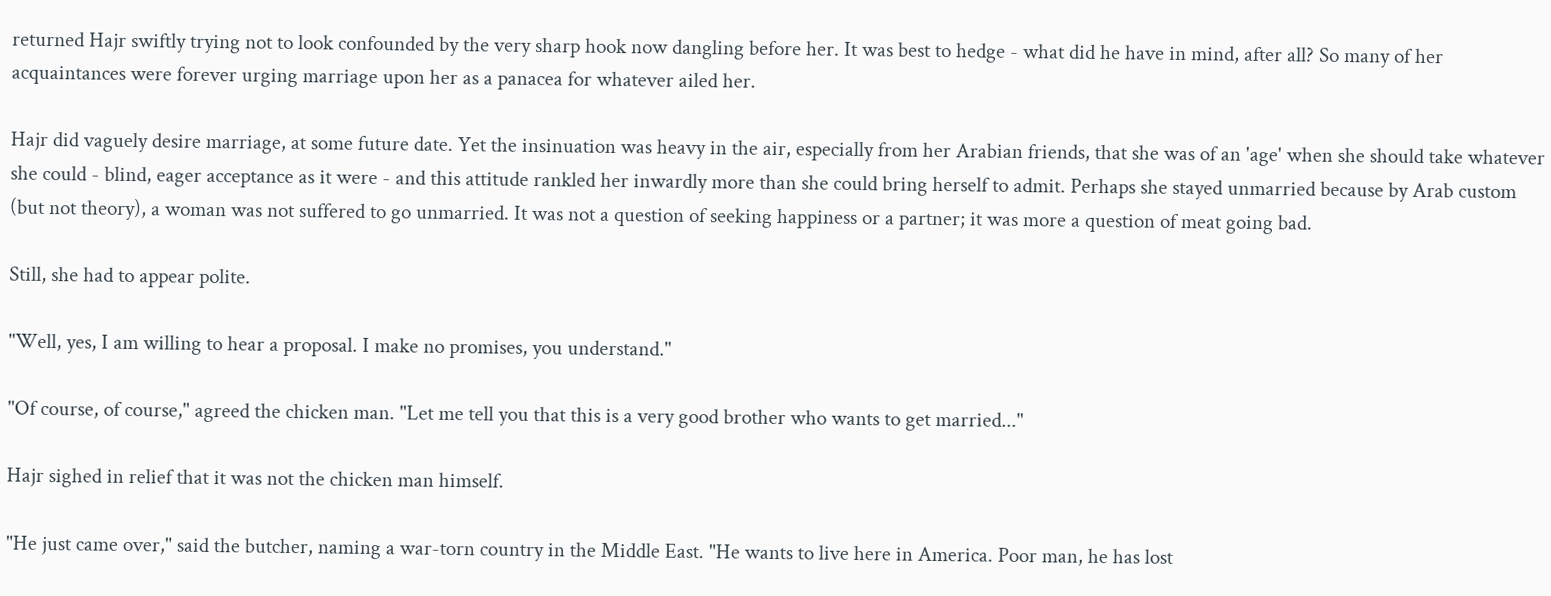returned Hajr swiftly trying not to look confounded by the very sharp hook now dangling before her. It was best to hedge - what did he have in mind, after all? So many of her acquaintances were forever urging marriage upon her as a panacea for whatever ailed her.

Hajr did vaguely desire marriage, at some future date. Yet the insinuation was heavy in the air, especially from her Arabian friends, that she was of an 'age' when she should take whatever she could - blind, eager acceptance as it were - and this attitude rankled her inwardly more than she could bring herself to admit. Perhaps she stayed unmarried because by Arab custom (but not theory), a woman was not suffered to go unmarried. It was not a question of seeking happiness or a partner; it was more a question of meat going bad.

Still, she had to appear polite.

"Well, yes, I am willing to hear a proposal. I make no promises, you understand."

"Of course, of course," agreed the chicken man. "Let me tell you that this is a very good brother who wants to get married..."

Hajr sighed in relief that it was not the chicken man himself.

"He just came over," said the butcher, naming a war-torn country in the Middle East. "He wants to live here in America. Poor man, he has lost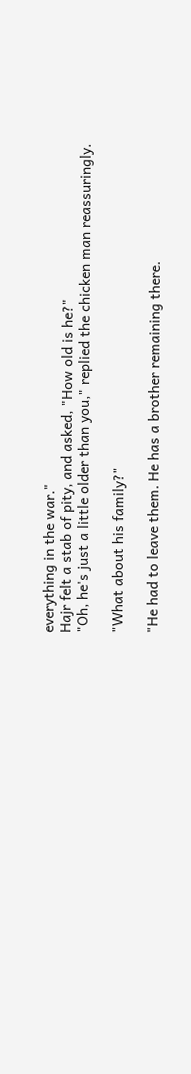everything in the war."
Hajr felt a stab of pity, and asked, "How old is he?"
"Oh, he's just a little older than you," replied the chicken man reassuringly.

"What about his family?"

"He had to leave them. He has a brother remaining there.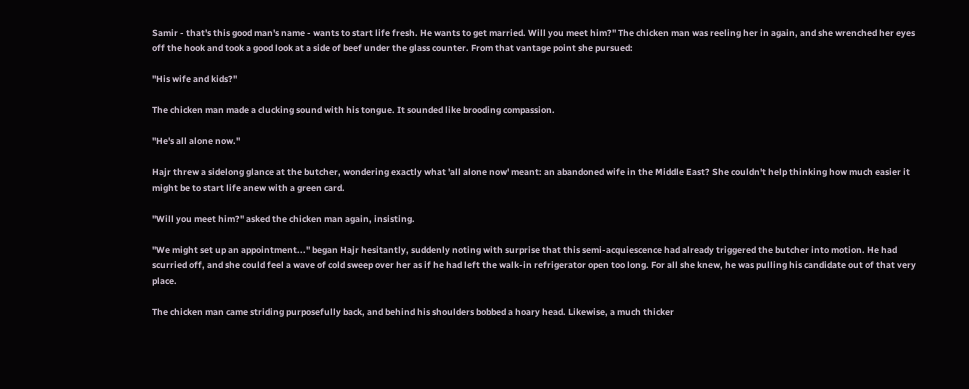Samir - that's this good man's name - wants to start life fresh. He wants to get married. Will you meet him?" The chicken man was reeling her in again, and she wrenched her eyes off the hook and took a good look at a side of beef under the glass counter. From that vantage point she pursued:

"His wife and kids?"

The chicken man made a clucking sound with his tongue. It sounded like brooding compassion.

"He's all alone now."

Hajr threw a sidelong glance at the butcher, wondering exactly what 'all alone now' meant: an abandoned wife in the Middle East? She couldn't help thinking how much easier it might be to start life anew with a green card.

"Will you meet him?" asked the chicken man again, insisting.

"We might set up an appointment..." began Hajr hesitantly, suddenly noting with surprise that this semi-acquiescence had already triggered the butcher into motion. He had scurried off, and she could feel a wave of cold sweep over her as if he had left the walk-in refrigerator open too long. For all she knew, he was pulling his candidate out of that very place.

The chicken man came striding purposefully back, and behind his shoulders bobbed a hoary head. Likewise, a much thicker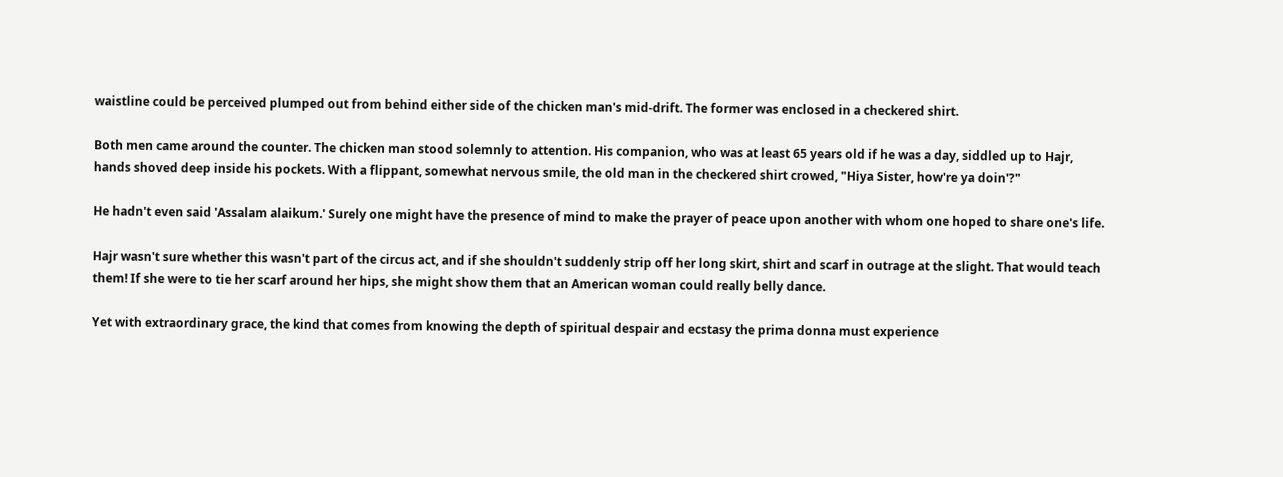waistline could be perceived plumped out from behind either side of the chicken man's mid-drift. The former was enclosed in a checkered shirt.

Both men came around the counter. The chicken man stood solemnly to attention. His companion, who was at least 65 years old if he was a day, siddled up to Hajr, hands shoved deep inside his pockets. With a flippant, somewhat nervous smile, the old man in the checkered shirt crowed, "Hiya Sister, how're ya doin'?"

He hadn't even said 'Assalam alaikum.' Surely one might have the presence of mind to make the prayer of peace upon another with whom one hoped to share one's life.

Hajr wasn't sure whether this wasn't part of the circus act, and if she shouldn't suddenly strip off her long skirt, shirt and scarf in outrage at the slight. That would teach them! If she were to tie her scarf around her hips, she might show them that an American woman could really belly dance.

Yet with extraordinary grace, the kind that comes from knowing the depth of spiritual despair and ecstasy the prima donna must experience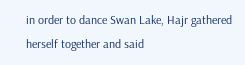in order to dance Swan Lake, Hajr gathered herself together and said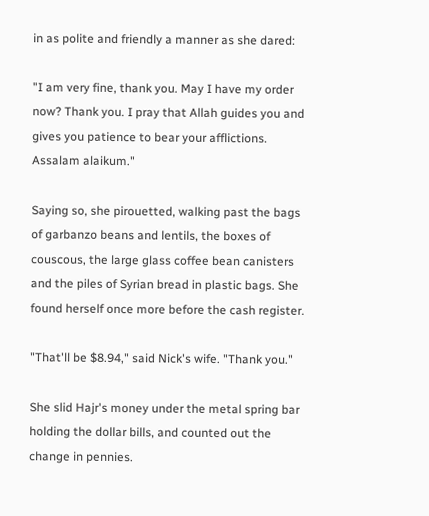in as polite and friendly a manner as she dared:

"I am very fine, thank you. May I have my order now? Thank you. I pray that Allah guides you and gives you patience to bear your afflictions. Assalam alaikum."

Saying so, she pirouetted, walking past the bags of garbanzo beans and lentils, the boxes of couscous, the large glass coffee bean canisters and the piles of Syrian bread in plastic bags. She found herself once more before the cash register.

"That'll be $8.94," said Nick's wife. "Thank you."

She slid Hajr's money under the metal spring bar holding the dollar bills, and counted out the change in pennies.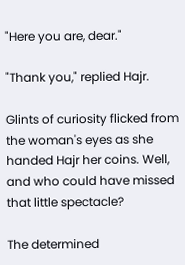"Here you are, dear."

"Thank you," replied Hajr.

Glints of curiosity flicked from the woman's eyes as she handed Hajr her coins. Well, and who could have missed that little spectacle?

The determined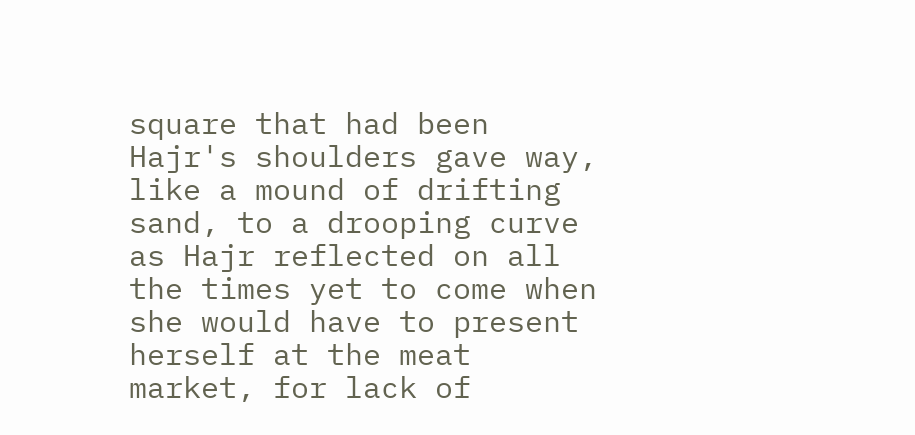square that had been Hajr's shoulders gave way, like a mound of drifting sand, to a drooping curve as Hajr reflected on all the times yet to come when she would have to present herself at the meat market, for lack of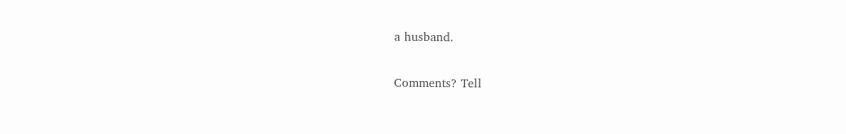a husband.


Comments? Tell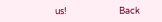us!                          Back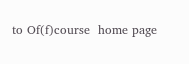to Of(f)course  home page